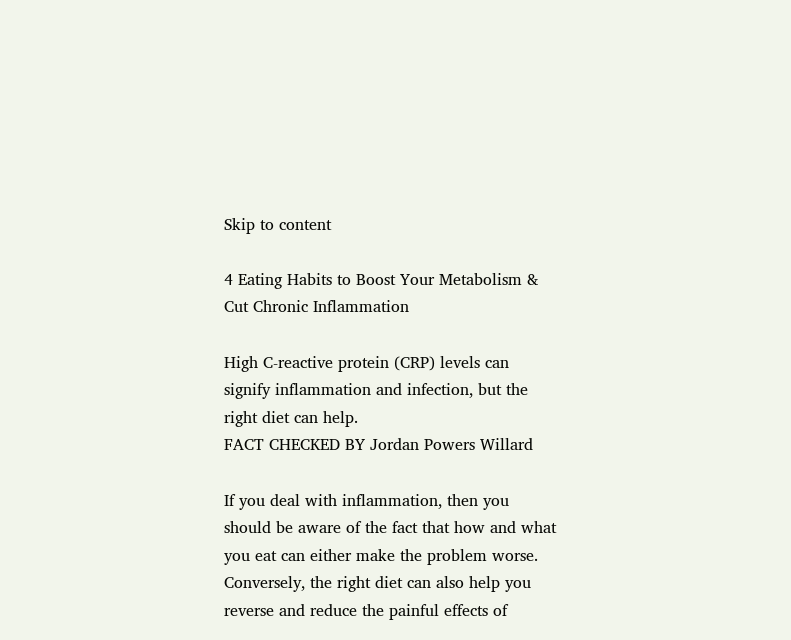Skip to content

4 Eating Habits to Boost Your Metabolism & Cut Chronic Inflammation

High C-reactive protein (CRP) levels can signify inflammation and infection, but the right diet can help.
FACT CHECKED BY Jordan Powers Willard

If you deal with inflammation, then you should be aware of the fact that how and what you eat can either make the problem worse. Conversely, the right diet can also help you reverse and reduce the painful effects of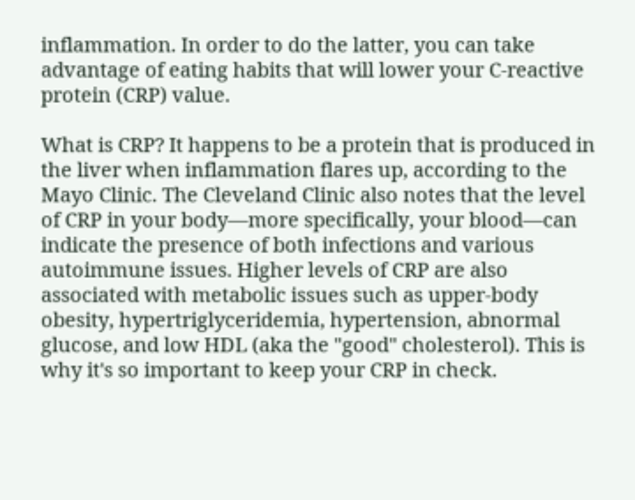inflammation. In order to do the latter, you can take advantage of eating habits that will lower your C-reactive protein (CRP) value.

What is CRP? It happens to be a protein that is produced in the liver when inflammation flares up, according to the Mayo Clinic. The Cleveland Clinic also notes that the level of CRP in your body—more specifically, your blood—can indicate the presence of both infections and various autoimmune issues. Higher levels of CRP are also associated with metabolic issues such as upper-body obesity, hypertriglyceridemia, hypertension, abnormal glucose, and low HDL (aka the "good" cholesterol). This is why it's so important to keep your CRP in check.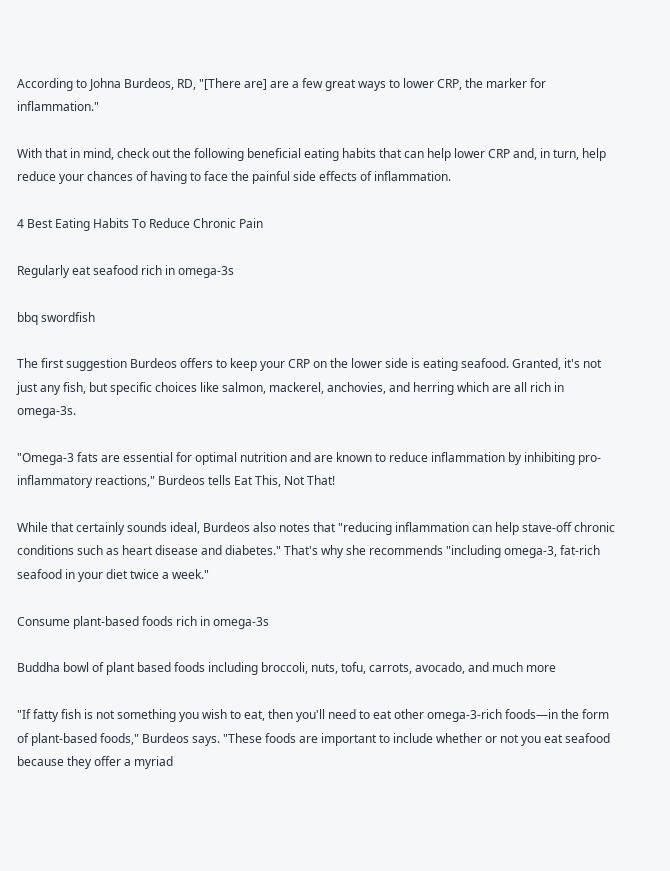According to Johna Burdeos, RD, "[There are] are a few great ways to lower CRP, the marker for inflammation."

With that in mind, check out the following beneficial eating habits that can help lower CRP and, in turn, help reduce your chances of having to face the painful side effects of inflammation.

4 Best Eating Habits To Reduce Chronic Pain

Regularly eat seafood rich in omega-3s

bbq swordfish

The first suggestion Burdeos offers to keep your CRP on the lower side is eating seafood. Granted, it's not just any fish, but specific choices like salmon, mackerel, anchovies, and herring which are all rich in omega-3s.

"Omega-3 fats are essential for optimal nutrition and are known to reduce inflammation by inhibiting pro-inflammatory reactions," Burdeos tells Eat This, Not That!

While that certainly sounds ideal, Burdeos also notes that "reducing inflammation can help stave-off chronic conditions such as heart disease and diabetes." That's why she recommends "including omega-3, fat-rich seafood in your diet twice a week."

Consume plant-based foods rich in omega-3s

Buddha bowl of plant based foods including broccoli, nuts, tofu, carrots, avocado, and much more

"If fatty fish is not something you wish to eat, then you'll need to eat other omega-3-rich foods—in the form of plant-based foods," Burdeos says. "These foods are important to include whether or not you eat seafood because they offer a myriad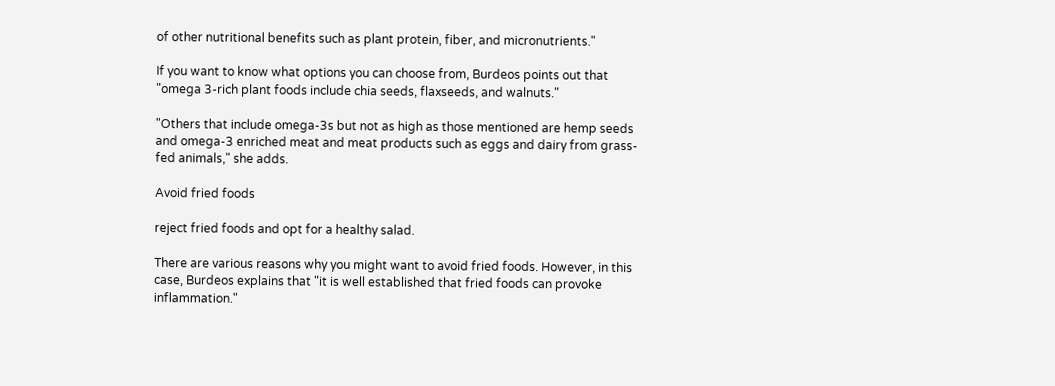of other nutritional benefits such as plant protein, fiber, and micronutrients."

If you want to know what options you can choose from, Burdeos points out that "omega 3-rich plant foods include chia seeds, flaxseeds, and walnuts."

"Others that include omega-3s but not as high as those mentioned are hemp seeds and omega-3 enriched meat and meat products such as eggs and dairy from grass-fed animals," she adds.

Avoid fried foods

reject fried foods and opt for a healthy salad.

There are various reasons why you might want to avoid fried foods. However, in this case, Burdeos explains that "it is well established that fried foods can provoke inflammation."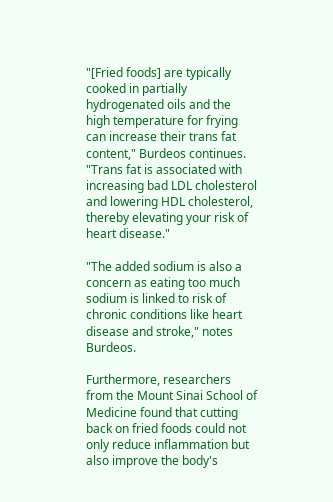"[Fried foods] are typically cooked in partially hydrogenated oils and the high temperature for frying can increase their trans fat content," Burdeos continues. "Trans fat is associated with increasing bad LDL cholesterol and lowering HDL cholesterol, thereby elevating your risk of heart disease."

"The added sodium is also a concern as eating too much sodium is linked to risk of chronic conditions like heart disease and stroke," notes Burdeos.

Furthermore, researchers from the Mount Sinai School of Medicine found that cutting back on fried foods could not only reduce inflammation but also improve the body's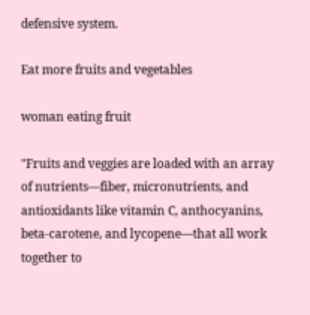defensive system.

Eat more fruits and vegetables

woman eating fruit

"Fruits and veggies are loaded with an array of nutrients—fiber, micronutrients, and antioxidants like vitamin C, anthocyanins, beta-carotene, and lycopene—that all work together to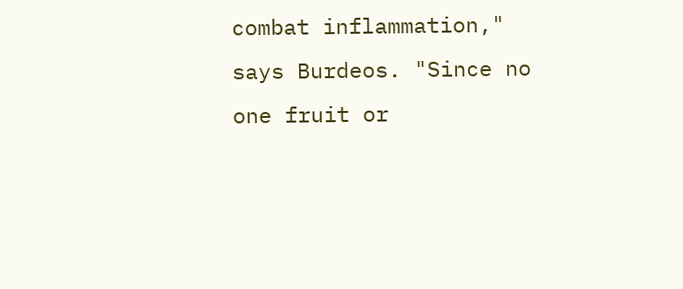combat inflammation," says Burdeos. "Since no one fruit or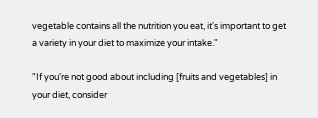vegetable contains all the nutrition you eat, it's important to get a variety in your diet to maximize your intake."

"If you're not good about including [fruits and vegetables] in your diet, consider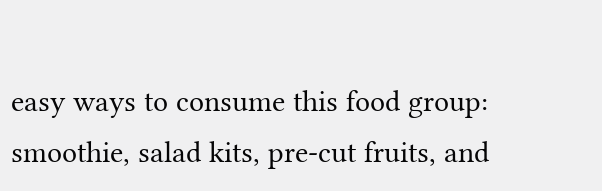easy ways to consume this food group: smoothie, salad kits, pre-cut fruits, and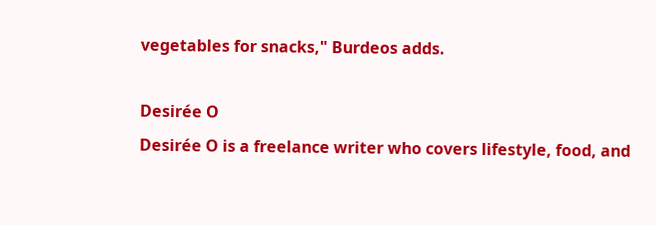vegetables for snacks," Burdeos adds.

Desirée O
Desirée O is a freelance writer who covers lifestyle, food, and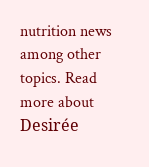nutrition news among other topics. Read more about Desirée